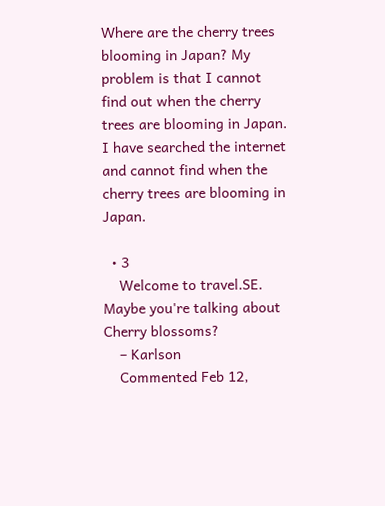Where are the cherry trees blooming in Japan? My problem is that I cannot find out when the cherry trees are blooming in Japan. I have searched the internet and cannot find when the cherry trees are blooming in Japan.

  • 3
    Welcome to travel.SE. Maybe you're talking about Cherry blossoms?
    – Karlson
    Commented Feb 12,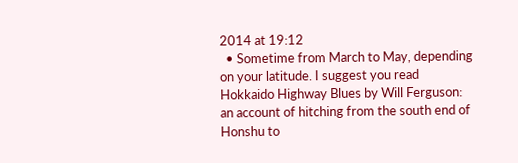2014 at 19:12
  • Sometime from March to May, depending on your latitude. I suggest you read Hokkaido Highway Blues by Will Ferguson: an account of hitching from the south end of Honshu to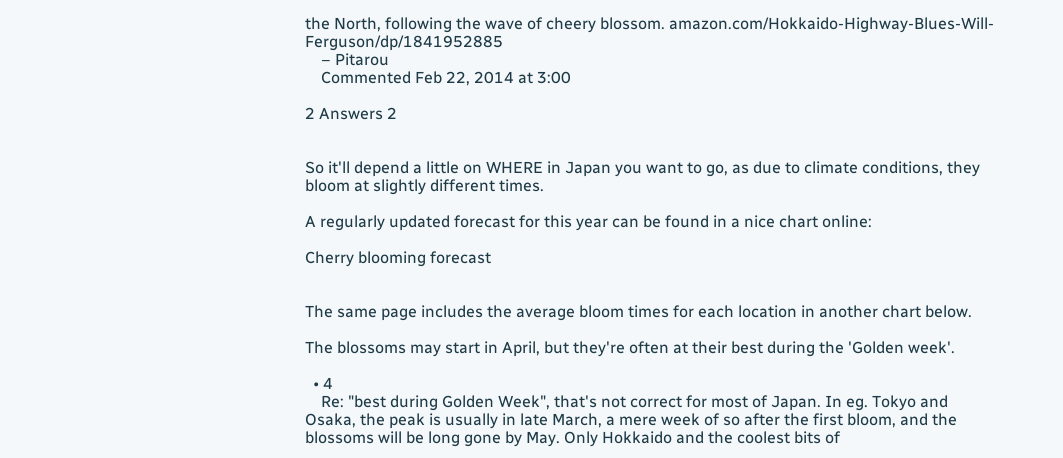the North, following the wave of cheery blossom. amazon.com/Hokkaido-Highway-Blues-Will-Ferguson/dp/1841952885
    – Pitarou
    Commented Feb 22, 2014 at 3:00

2 Answers 2


So it'll depend a little on WHERE in Japan you want to go, as due to climate conditions, they bloom at slightly different times.

A regularly updated forecast for this year can be found in a nice chart online:

Cherry blooming forecast


The same page includes the average bloom times for each location in another chart below.

The blossoms may start in April, but they're often at their best during the 'Golden week'.

  • 4
    Re: "best during Golden Week", that's not correct for most of Japan. In eg. Tokyo and Osaka, the peak is usually in late March, a mere week of so after the first bloom, and the blossoms will be long gone by May. Only Hokkaido and the coolest bits of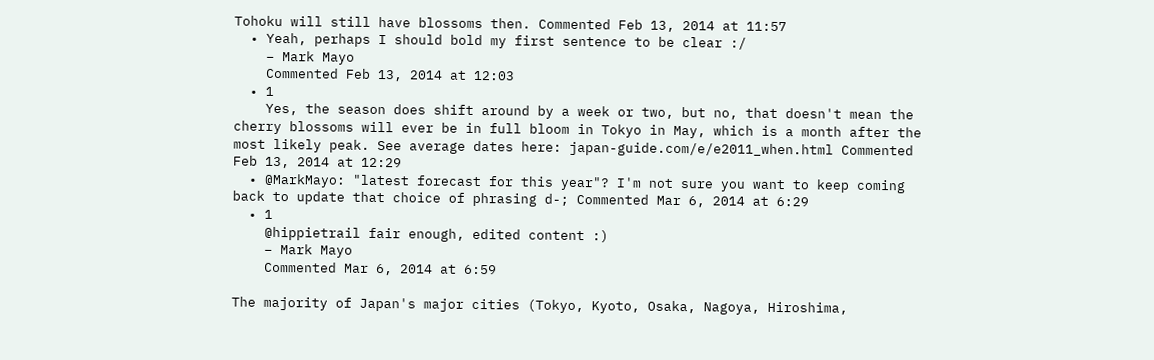Tohoku will still have blossoms then. Commented Feb 13, 2014 at 11:57
  • Yeah, perhaps I should bold my first sentence to be clear :/
    – Mark Mayo
    Commented Feb 13, 2014 at 12:03
  • 1
    Yes, the season does shift around by a week or two, but no, that doesn't mean the cherry blossoms will ever be in full bloom in Tokyo in May, which is a month after the most likely peak. See average dates here: japan-guide.com/e/e2011_when.html Commented Feb 13, 2014 at 12:29
  • @MarkMayo: "latest forecast for this year"? I'm not sure you want to keep coming back to update that choice of phrasing d-; Commented Mar 6, 2014 at 6:29
  • 1
    @hippietrail fair enough, edited content :)
    – Mark Mayo
    Commented Mar 6, 2014 at 6:59

The majority of Japan's major cities (Tokyo, Kyoto, Osaka, Nagoya, Hiroshima,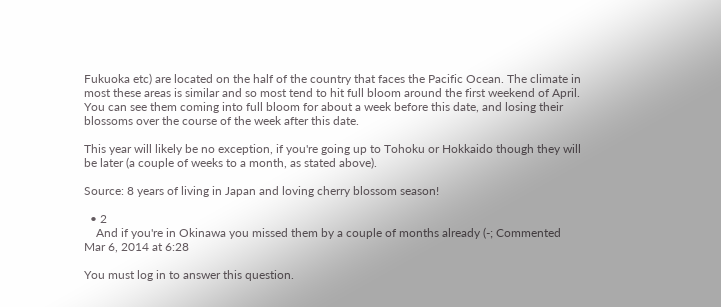Fukuoka etc) are located on the half of the country that faces the Pacific Ocean. The climate in most these areas is similar and so most tend to hit full bloom around the first weekend of April. You can see them coming into full bloom for about a week before this date, and losing their blossoms over the course of the week after this date.

This year will likely be no exception, if you're going up to Tohoku or Hokkaido though they will be later (a couple of weeks to a month, as stated above).

Source: 8 years of living in Japan and loving cherry blossom season!

  • 2
    And if you're in Okinawa you missed them by a couple of months already (-; Commented Mar 6, 2014 at 6:28

You must log in to answer this question.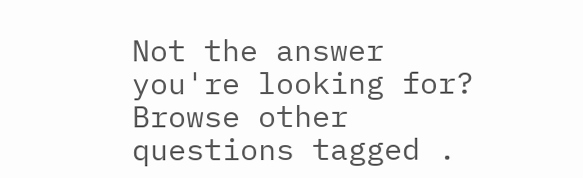Not the answer you're looking for? Browse other questions tagged .